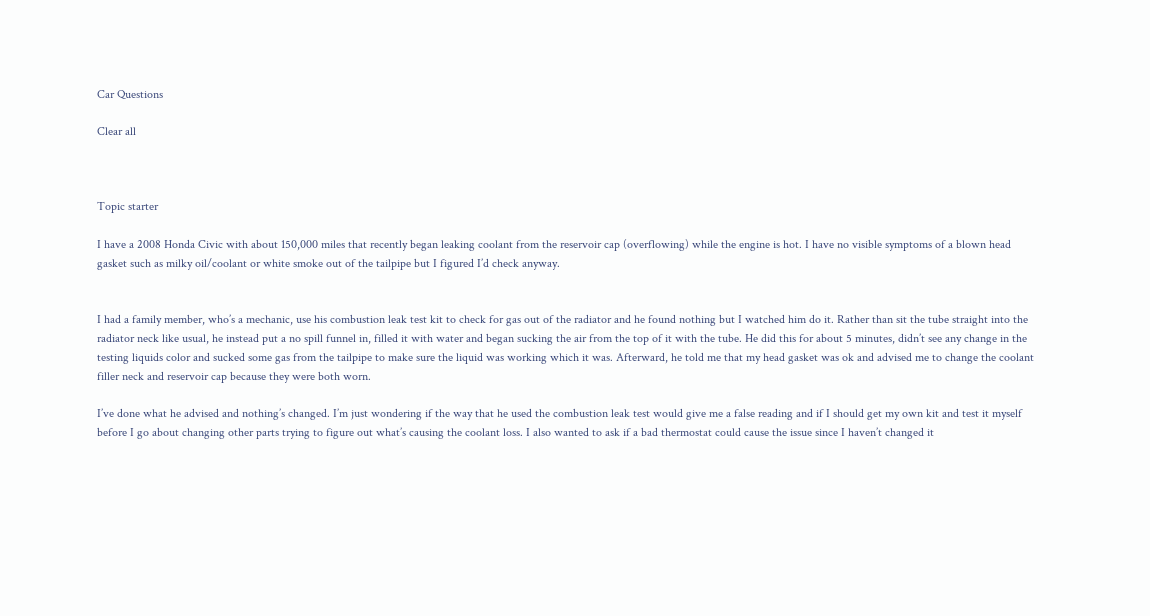Car Questions

Clear all



Topic starter

I have a 2008 Honda Civic with about 150,000 miles that recently began leaking coolant from the reservoir cap (overflowing) while the engine is hot. I have no visible symptoms of a blown head gasket such as milky oil/coolant or white smoke out of the tailpipe but I figured I’d check anyway.


I had a family member, who’s a mechanic, use his combustion leak test kit to check for gas out of the radiator and he found nothing but I watched him do it. Rather than sit the tube straight into the radiator neck like usual, he instead put a no spill funnel in, filled it with water and began sucking the air from the top of it with the tube. He did this for about 5 minutes, didn’t see any change in the testing liquids color and sucked some gas from the tailpipe to make sure the liquid was working which it was. Afterward, he told me that my head gasket was ok and advised me to change the coolant filler neck and reservoir cap because they were both worn.

I’ve done what he advised and nothing’s changed. I’m just wondering if the way that he used the combustion leak test would give me a false reading and if I should get my own kit and test it myself before I go about changing other parts trying to figure out what’s causing the coolant loss. I also wanted to ask if a bad thermostat could cause the issue since I haven’t changed it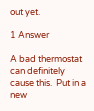out yet.

1 Answer

A bad thermostat can definitely cause this.  Put in a new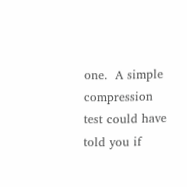one.  A simple compression test could have told you if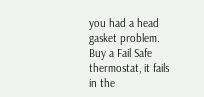you had a head gasket problem.  Buy a Fail Safe thermostat, it fails in the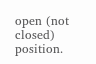open (not closed) position.